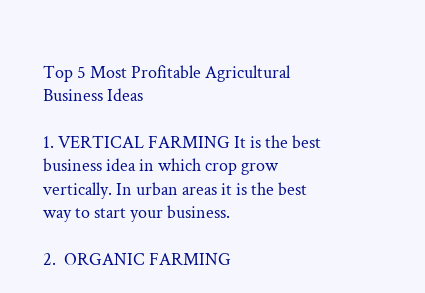Top 5 Most Profitable Agricultural Business Ideas

1. VERTICAL FARMING It is the best business idea in which crop grow vertically. In urban areas it is the best way to start your business.

2.  ORGANIC FARMING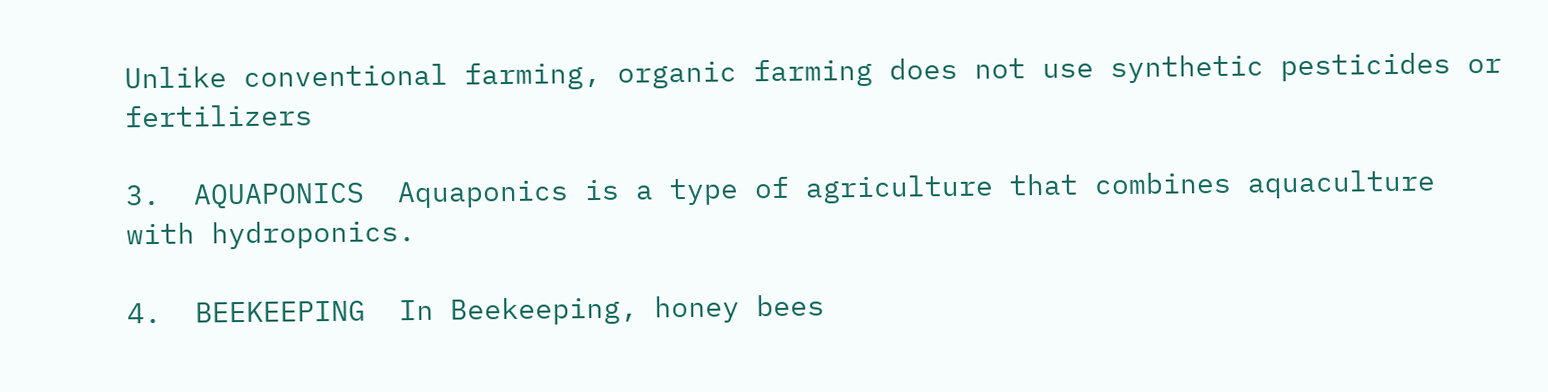Unlike conventional farming, organic farming does not use synthetic pesticides or fertilizers

3.  AQUAPONICS  Aquaponics is a type of agriculture that combines aquaculture with hydroponics.

4.  BEEKEEPING  In Beekeeping, honey bees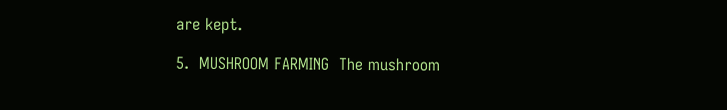are kept.

5.  MUSHROOM FARMING  The mushroom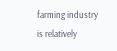farming industry is relatively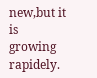new,but it is growing rapidely.